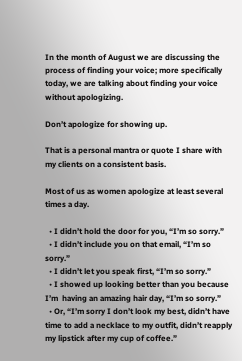In the month of August we are discussing the process of finding your voice; more specifically today, we are talking about finding your voice without apologizing.

Don’t apologize for showing up.

That is a personal mantra or quote I share with my clients on a consistent basis.

Most of us as women apologize at least several times a day.

  • I didn’t hold the door for you, “I’m so sorry.”
  • I didn’t include you on that email, “I’m so sorry.”
  • I didn’t let you speak first, “I’m so sorry.”
  • I showed up looking better than you because I’m  having an amazing hair day, “I’m so sorry.”
  • Or, “I’m sorry I don’t look my best, didn’t have time to add a necklace to my outfit, didn’t reapply my lipstick after my cup of coffee.”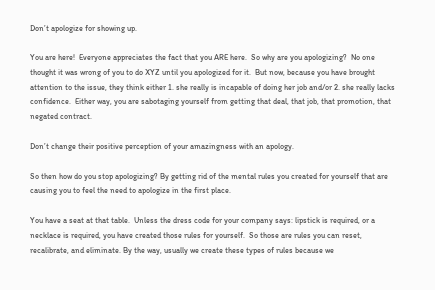Don’t apologize for showing up.

You are here!  Everyone appreciates the fact that you ARE here.  So why are you apologizing?  No one thought it was wrong of you to do XYZ until you apologized for it.  But now, because you have brought attention to the issue, they think either 1. she really is incapable of doing her job and/or 2. she really lacks confidence.  Either way, you are sabotaging yourself from getting that deal, that job, that promotion, that negated contract.

Don’t change their positive perception of your amazingness with an apology.

So then how do you stop apologizing? By getting rid of the mental rules you created for yourself that are causing you to feel the need to apologize in the first place.

You have a seat at that table.  Unless the dress code for your company says: lipstick is required, or a necklace is required, you have created those rules for yourself.  So those are rules you can reset, recalibrate, and eliminate. By the way, usually we create these types of rules because we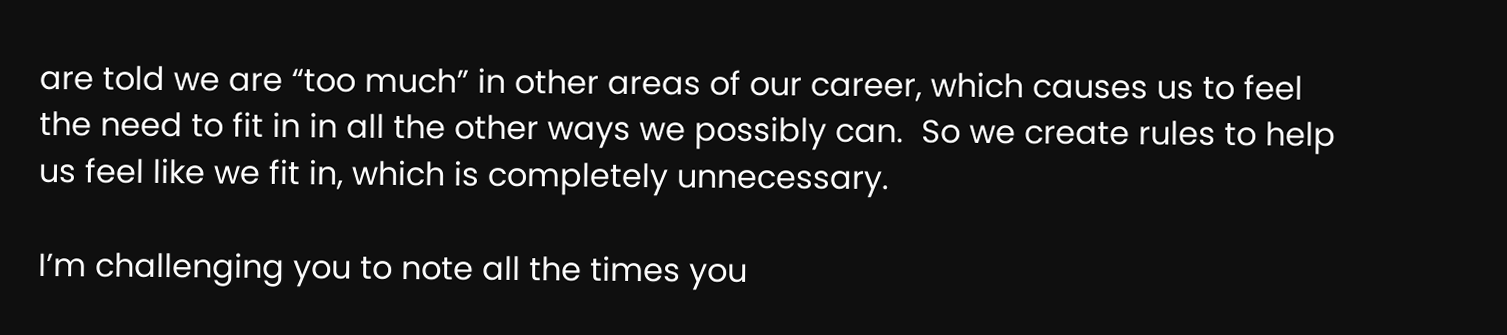are told we are “too much” in other areas of our career, which causes us to feel the need to fit in in all the other ways we possibly can.  So we create rules to help us feel like we fit in, which is completely unnecessary.

I’m challenging you to note all the times you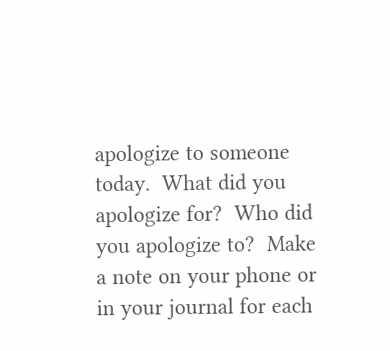apologize to someone today.  What did you apologize for?  Who did you apologize to?  Make a note on your phone or in your journal for each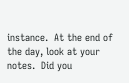instance.  At the end of the day, look at your notes.  Did you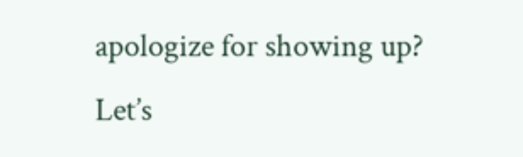apologize for showing up?  Let’s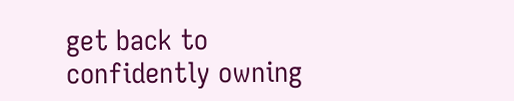get back to confidently owning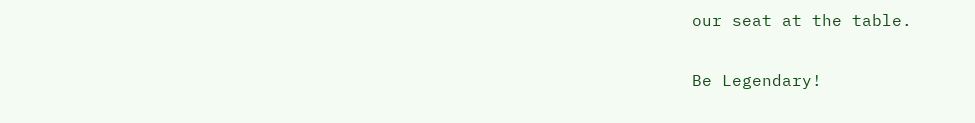our seat at the table.

Be Legendary!